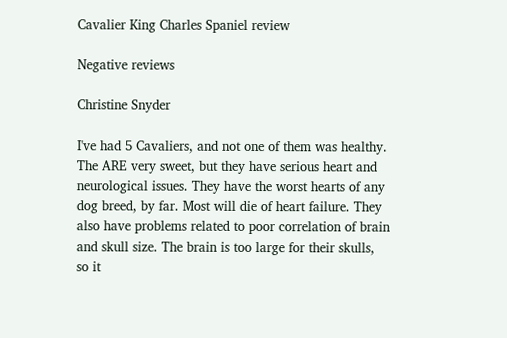Cavalier King Charles Spaniel review

Negative reviews

Christine Snyder

I've had 5 Cavaliers, and not one of them was healthy. The ARE very sweet, but they have serious heart and neurological issues. They have the worst hearts of any dog breed, by far. Most will die of heart failure. They also have problems related to poor correlation of brain and skull size. The brain is too large for their skulls, so it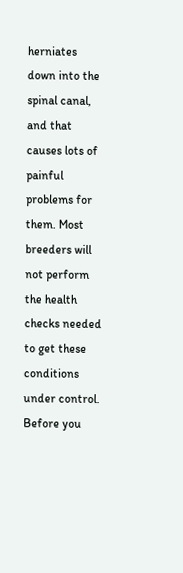herniates down into the spinal canal, and that causes lots of painful problems for them. Most breeders will not perform the health checks needed to get these conditions under control. Before you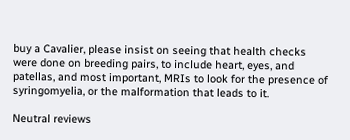buy a Cavalier, please insist on seeing that health checks were done on breeding pairs, to include heart, eyes, and patellas, and most important, MRIs to look for the presence of syringomyelia, or the malformation that leads to it.

Neutral reviews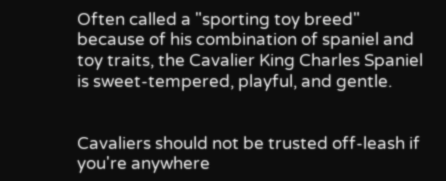Often called a "sporting toy breed" because of his combination of spaniel and toy traits, the Cavalier King Charles Spaniel is sweet-tempered, playful, and gentle.


Cavaliers should not be trusted off-leash if you're anywhere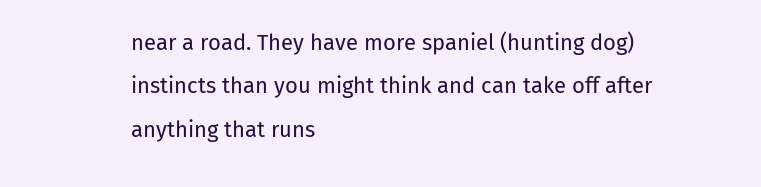near a road. They have more spaniel (hunting dog) instincts than you might think and can take off after anything that runs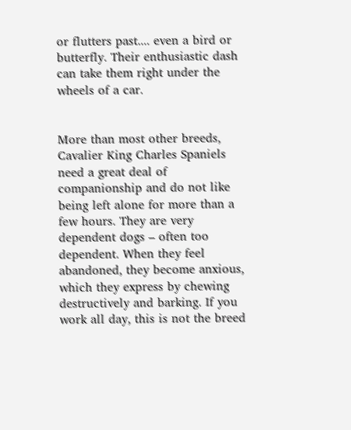or flutters past.... even a bird or butterfly. Their enthusiastic dash can take them right under the wheels of a car.


More than most other breeds, Cavalier King Charles Spaniels need a great deal of companionship and do not like being left alone for more than a few hours. They are very dependent dogs – often too dependent. When they feel abandoned, they become anxious, which they express by chewing destructively and barking. If you work all day, this is not the breed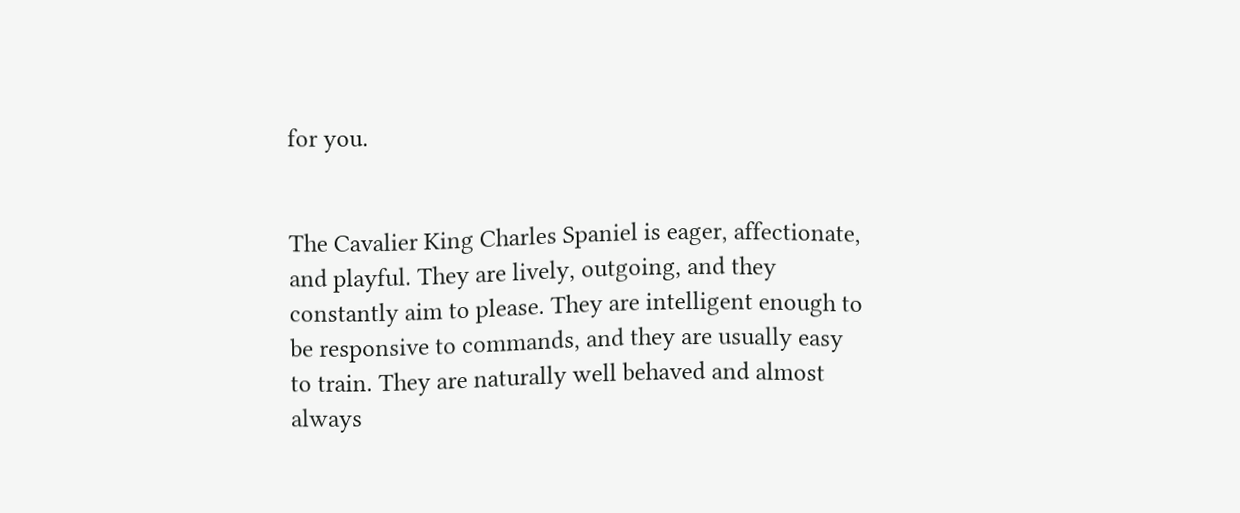for you.


The Cavalier King Charles Spaniel is eager, affectionate, and playful. They are lively, outgoing, and they constantly aim to please. They are intelligent enough to be responsive to commands, and they are usually easy to train. They are naturally well behaved and almost always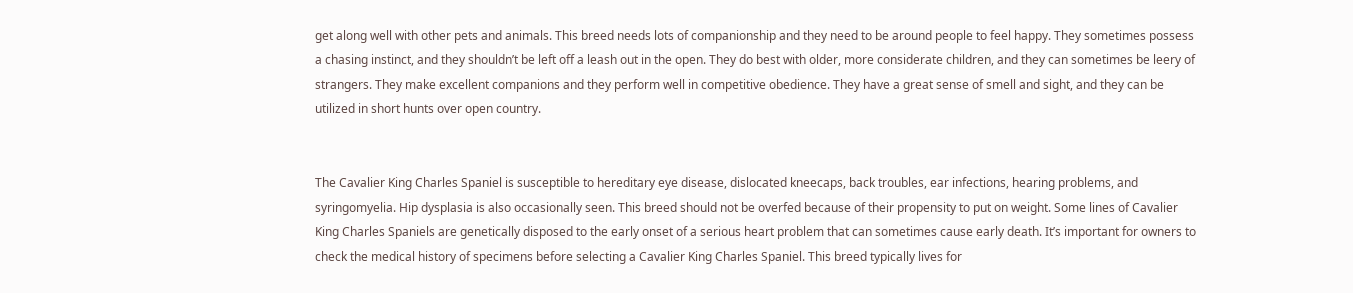get along well with other pets and animals. This breed needs lots of companionship and they need to be around people to feel happy. They sometimes possess a chasing instinct, and they shouldn’t be left off a leash out in the open. They do best with older, more considerate children, and they can sometimes be leery of strangers. They make excellent companions and they perform well in competitive obedience. They have a great sense of smell and sight, and they can be utilized in short hunts over open country.


The Cavalier King Charles Spaniel is susceptible to hereditary eye disease, dislocated kneecaps, back troubles, ear infections, hearing problems, and syringomyelia. Hip dysplasia is also occasionally seen. This breed should not be overfed because of their propensity to put on weight. Some lines of Cavalier King Charles Spaniels are genetically disposed to the early onset of a serious heart problem that can sometimes cause early death. It’s important for owners to check the medical history of specimens before selecting a Cavalier King Charles Spaniel. This breed typically lives for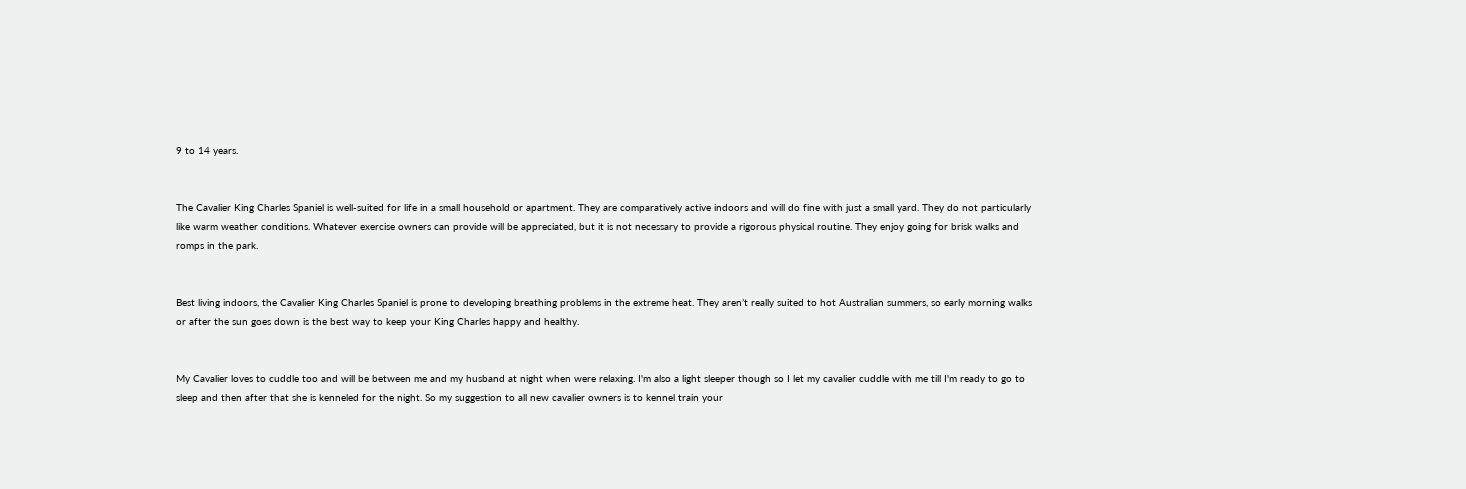9 to 14 years.


The Cavalier King Charles Spaniel is well-suited for life in a small household or apartment. They are comparatively active indoors and will do fine with just a small yard. They do not particularly like warm weather conditions. Whatever exercise owners can provide will be appreciated, but it is not necessary to provide a rigorous physical routine. They enjoy going for brisk walks and romps in the park.


Best living indoors, the Cavalier King Charles Spaniel is prone to developing breathing problems in the extreme heat. They aren’t really suited to hot Australian summers, so early morning walks or after the sun goes down is the best way to keep your King Charles happy and healthy.


My Cavalier loves to cuddle too and will be between me and my husband at night when were relaxing. I'm also a light sleeper though so I let my cavalier cuddle with me till I'm ready to go to sleep and then after that she is kenneled for the night. So my suggestion to all new cavalier owners is to kennel train your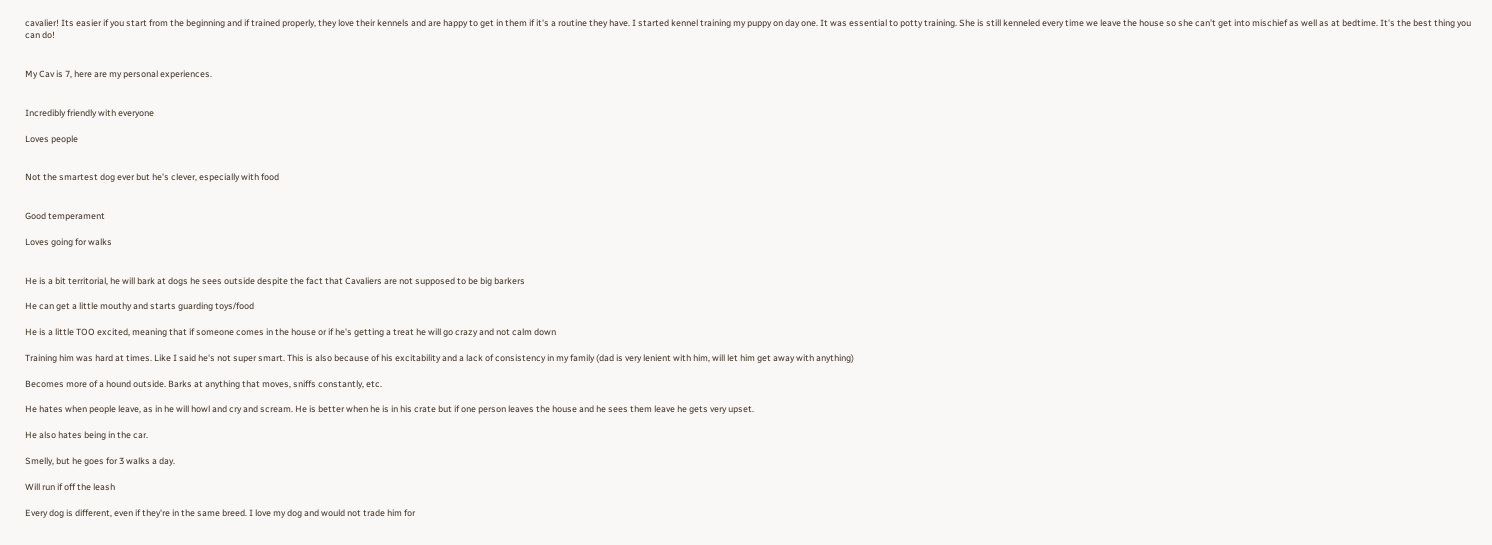cavalier! Its easier if you start from the beginning and if trained properly, they love their kennels and are happy to get in them if it's a routine they have. I started kennel training my puppy on day one. It was essential to potty training. She is still kenneled every time we leave the house so she can't get into mischief as well as at bedtime. It's the best thing you can do!


My Cav is 7, here are my personal experiences.


Incredibly friendly with everyone

Loves people


Not the smartest dog ever but he's clever, especially with food


Good temperament

Loves going for walks


He is a bit territorial, he will bark at dogs he sees outside despite the fact that Cavaliers are not supposed to be big barkers

He can get a little mouthy and starts guarding toys/food

He is a little TOO excited, meaning that if someone comes in the house or if he's getting a treat he will go crazy and not calm down

Training him was hard at times. Like I said he's not super smart. This is also because of his excitability and a lack of consistency in my family (dad is very lenient with him, will let him get away with anything)

Becomes more of a hound outside. Barks at anything that moves, sniffs constantly, etc.

He hates when people leave, as in he will howl and cry and scream. He is better when he is in his crate but if one person leaves the house and he sees them leave he gets very upset.

He also hates being in the car.

Smelly, but he goes for 3 walks a day.

Will run if off the leash

Every dog is different, even if they're in the same breed. I love my dog and would not trade him for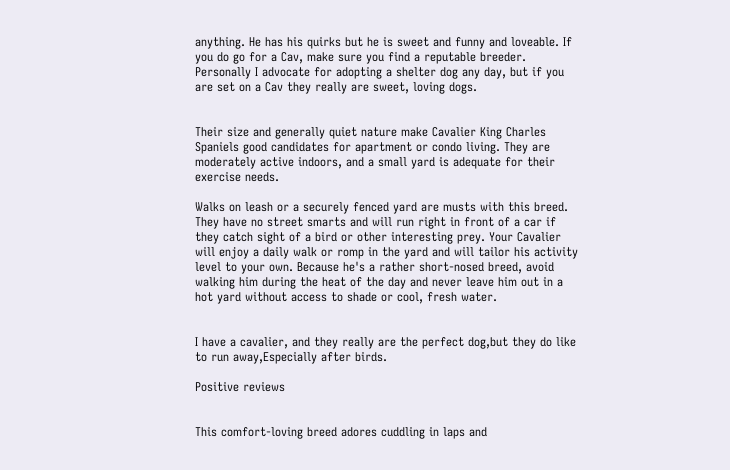anything. He has his quirks but he is sweet and funny and loveable. If you do go for a Cav, make sure you find a reputable breeder. Personally I advocate for adopting a shelter dog any day, but if you are set on a Cav they really are sweet, loving dogs.


Their size and generally quiet nature make Cavalier King Charles Spaniels good candidates for apartment or condo living. They are moderately active indoors, and a small yard is adequate for their exercise needs.

Walks on leash or a securely fenced yard are musts with this breed. They have no street smarts and will run right in front of a car if they catch sight of a bird or other interesting prey. Your Cavalier will enjoy a daily walk or romp in the yard and will tailor his activity level to your own. Because he's a rather short-nosed breed, avoid walking him during the heat of the day and never leave him out in a hot yard without access to shade or cool, fresh water.


I have a cavalier, and they really are the perfect dog,but they do like to run away,Especially after birds.

Positive reviews


This comfort-loving breed adores cuddling in laps and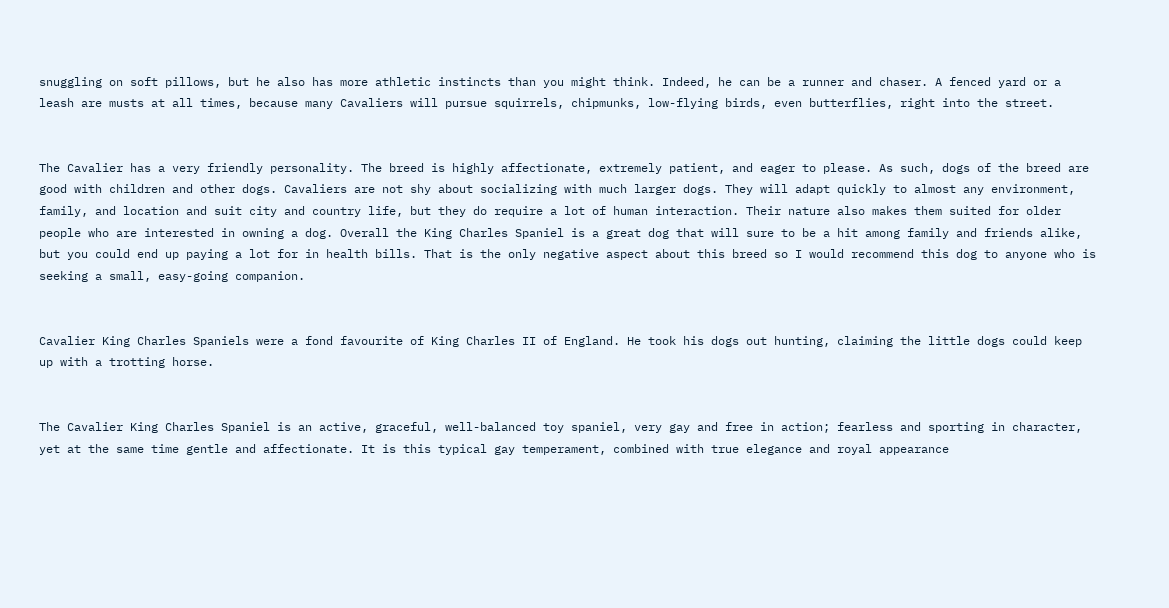snuggling on soft pillows, but he also has more athletic instincts than you might think. Indeed, he can be a runner and chaser. A fenced yard or a leash are musts at all times, because many Cavaliers will pursue squirrels, chipmunks, low-flying birds, even butterflies, right into the street.


The Cavalier has a very friendly personality. The breed is highly affectionate, extremely patient, and eager to please. As such, dogs of the breed are good with children and other dogs. Cavaliers are not shy about socializing with much larger dogs. They will adapt quickly to almost any environment, family, and location and suit city and country life, but they do require a lot of human interaction. Their nature also makes them suited for older people who are interested in owning a dog. Overall the King Charles Spaniel is a great dog that will sure to be a hit among family and friends alike, but you could end up paying a lot for in health bills. That is the only negative aspect about this breed so I would recommend this dog to anyone who is seeking a small, easy-going companion.


Cavalier King Charles Spaniels were a fond favourite of King Charles II of England. He took his dogs out hunting, claiming the little dogs could keep up with a trotting horse.


The Cavalier King Charles Spaniel is an active, graceful, well-balanced toy spaniel, very gay and free in action; fearless and sporting in character, yet at the same time gentle and affectionate. It is this typical gay temperament, combined with true elegance and royal appearance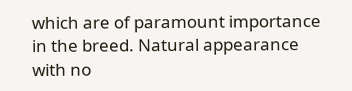which are of paramount importance in the breed. Natural appearance with no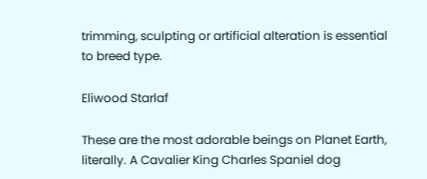trimming, sculpting or artificial alteration is essential to breed type.

Eliwood Starlaf

These are the most adorable beings on Planet Earth, literally. A Cavalier King Charles Spaniel dog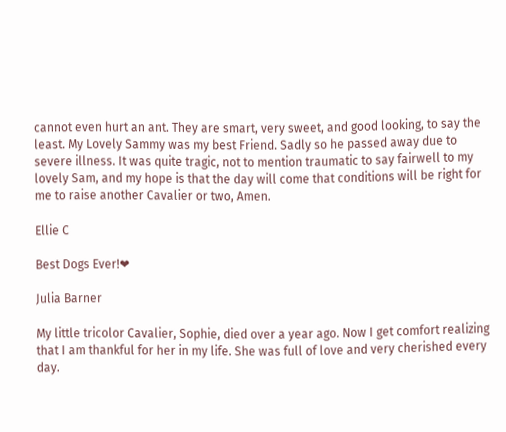cannot even hurt an ant. They are smart, very sweet, and good looking, to say the least. My Lovely Sammy was my best Friend. Sadly so he passed away due to severe illness. It was quite tragic, not to mention traumatic to say fairwell to my lovely Sam, and my hope is that the day will come that conditions will be right for me to raise another Cavalier or two, Amen.

Ellie C

Best Dogs Ever!❤

Julia Barner

My little tricolor Cavalier, Sophie, died over a year ago. Now I get comfort realizing that I am thankful for her in my life. She was full of love and very cherished every day.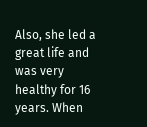Also, she led a great life and was very healthy for 16 years. When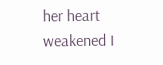her heart weakened I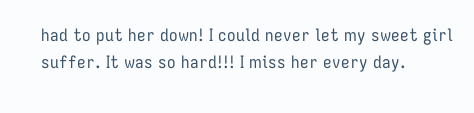had to put her down! I could never let my sweet girl suffer. It was so hard!!! I miss her every day.